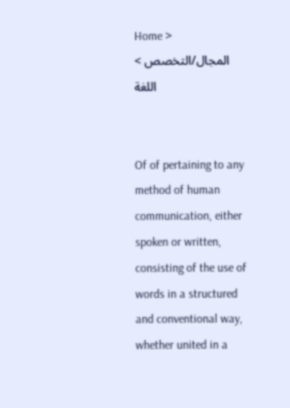Home > المجال/التخصص > اللغة


Of of pertaining to any method of human communication, either spoken or written, consisting of the use of words in a structured and conventional way, whether united in a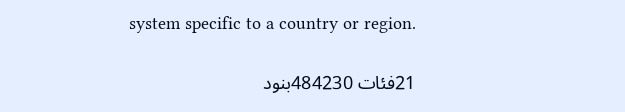system specific to a country or region.

21فئات 484230بنود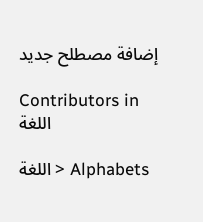إضافة مصطلح جديد

Contributors in اللغة

اللغة > Alphabets